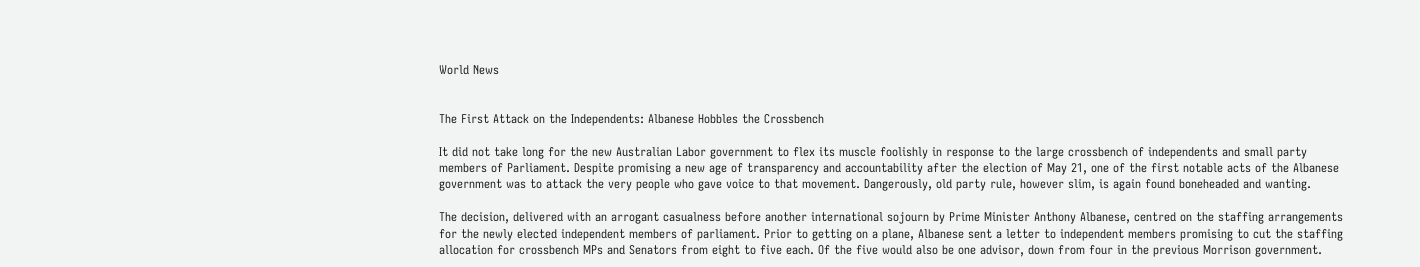World News


The First Attack on the Independents: Albanese Hobbles the Crossbench

It did not take long for the new Australian Labor government to flex its muscle foolishly in response to the large crossbench of independents and small party members of Parliament. Despite promising a new age of transparency and accountability after the election of May 21, one of the first notable acts of the Albanese government was to attack the very people who gave voice to that movement. Dangerously, old party rule, however slim, is again found boneheaded and wanting.

The decision, delivered with an arrogant casualness before another international sojourn by Prime Minister Anthony Albanese, centred on the staffing arrangements for the newly elected independent members of parliament. Prior to getting on a plane, Albanese sent a letter to independent members promising to cut the staffing allocation for crossbench MPs and Senators from eight to five each. Of the five would also be one advisor, down from four in the previous Morrison government.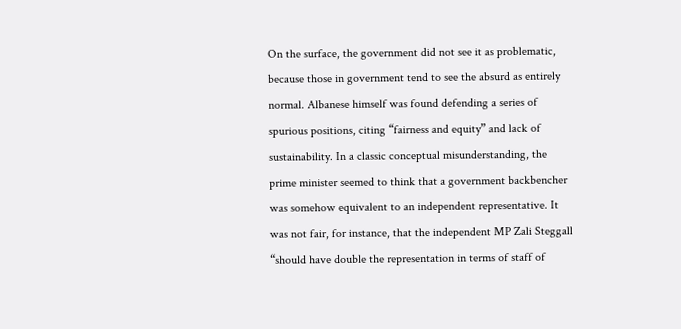On the surface, the government did not see it as problematic, because those in government tend to see the absurd as entirely normal. Albanese himself was found defending a series of spurious positions, citing “fairness and equity” and lack of sustainability. In a classic conceptual misunderstanding, the prime minister seemed to think that a government backbencher was somehow equivalent to an independent representative. It was not fair, for instance, that the independent MP Zali Steggall “should have double the representation in terms of staff of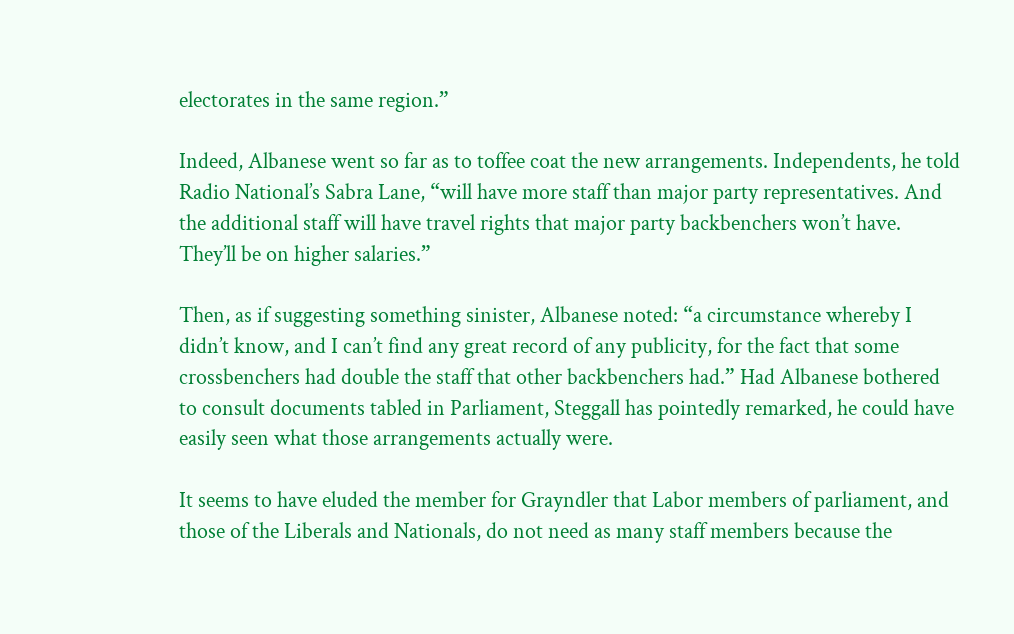electorates in the same region.”

Indeed, Albanese went so far as to toffee coat the new arrangements. Independents, he told Radio National’s Sabra Lane, “will have more staff than major party representatives. And the additional staff will have travel rights that major party backbenchers won’t have. They’ll be on higher salaries.”

Then, as if suggesting something sinister, Albanese noted: “a circumstance whereby I didn’t know, and I can’t find any great record of any publicity, for the fact that some crossbenchers had double the staff that other backbenchers had.” Had Albanese bothered to consult documents tabled in Parliament, Steggall has pointedly remarked, he could have easily seen what those arrangements actually were.

It seems to have eluded the member for Grayndler that Labor members of parliament, and those of the Liberals and Nationals, do not need as many staff members because the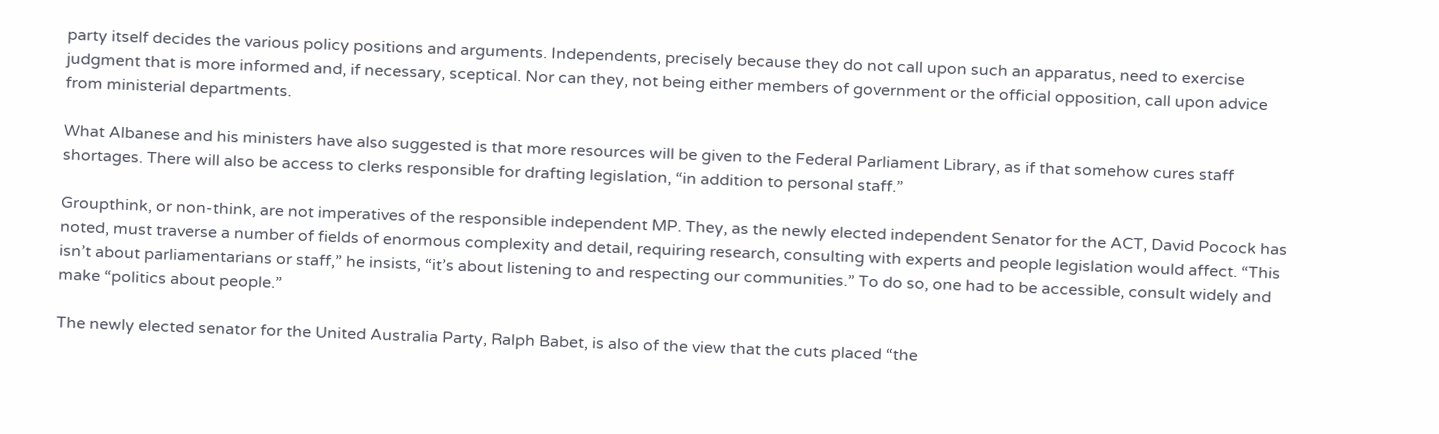party itself decides the various policy positions and arguments. Independents, precisely because they do not call upon such an apparatus, need to exercise judgment that is more informed and, if necessary, sceptical. Nor can they, not being either members of government or the official opposition, call upon advice from ministerial departments.

What Albanese and his ministers have also suggested is that more resources will be given to the Federal Parliament Library, as if that somehow cures staff shortages. There will also be access to clerks responsible for drafting legislation, “in addition to personal staff.”

Groupthink, or non-think, are not imperatives of the responsible independent MP. They, as the newly elected independent Senator for the ACT, David Pocock has noted, must traverse a number of fields of enormous complexity and detail, requiring research, consulting with experts and people legislation would affect. “This isn’t about parliamentarians or staff,” he insists, “it’s about listening to and respecting our communities.” To do so, one had to be accessible, consult widely and make “politics about people.”

The newly elected senator for the United Australia Party, Ralph Babet, is also of the view that the cuts placed “the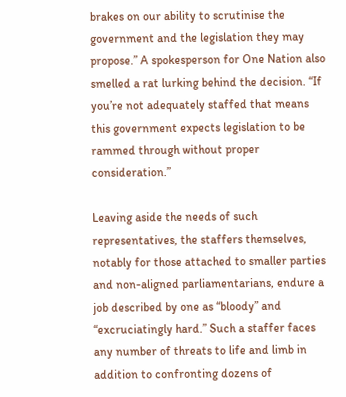brakes on our ability to scrutinise the government and the legislation they may propose.” A spokesperson for One Nation also smelled a rat lurking behind the decision. “If you’re not adequately staffed that means this government expects legislation to be rammed through without proper consideration.”

Leaving aside the needs of such representatives, the staffers themselves, notably for those attached to smaller parties and non-aligned parliamentarians, endure a job described by one as “bloody” and “excruciatingly hard.” Such a staffer faces any number of threats to life and limb in addition to confronting dozens of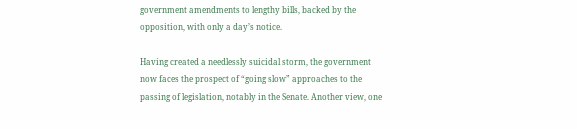government amendments to lengthy bills, backed by the opposition, with only a day’s notice.

Having created a needlessly suicidal storm, the government now faces the prospect of “going slow” approaches to the passing of legislation, notably in the Senate. Another view, one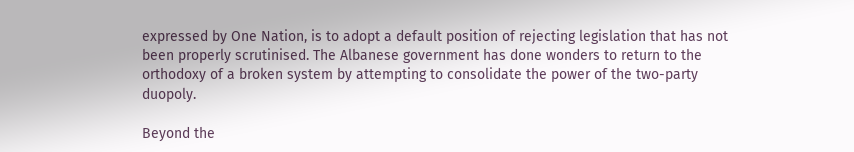expressed by One Nation, is to adopt a default position of rejecting legislation that has not been properly scrutinised. The Albanese government has done wonders to return to the orthodoxy of a broken system by attempting to consolidate the power of the two-party duopoly.

Beyond the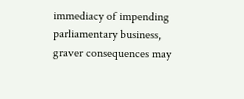immediacy of impending parliamentary business, graver consequences may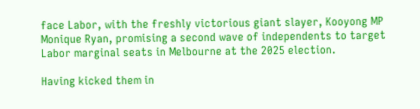face Labor, with the freshly victorious giant slayer, Kooyong MP Monique Ryan, promising a second wave of independents to target Labor marginal seats in Melbourne at the 2025 election.

Having kicked them in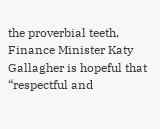the proverbial teeth, Finance Minister Katy Gallagher is hopeful that “respectful and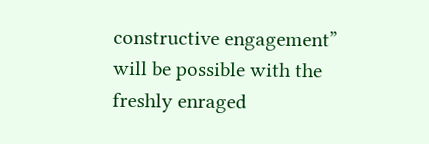constructive engagement” will be possible with the freshly enraged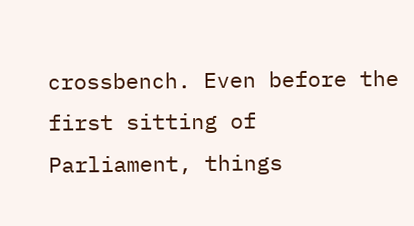crossbench. Even before the first sitting of Parliament, things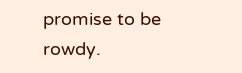promise to be rowdy.